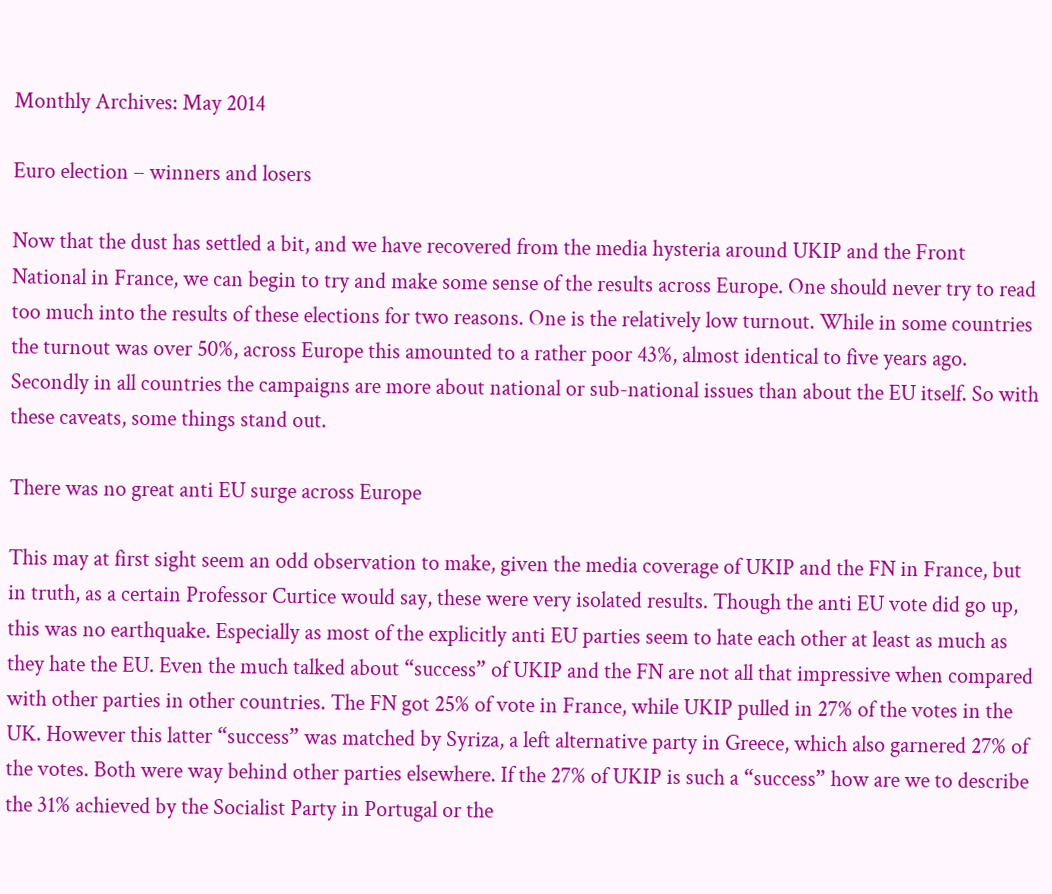Monthly Archives: May 2014

Euro election – winners and losers

Now that the dust has settled a bit, and we have recovered from the media hysteria around UKIP and the Front National in France, we can begin to try and make some sense of the results across Europe. One should never try to read too much into the results of these elections for two reasons. One is the relatively low turnout. While in some countries the turnout was over 50%, across Europe this amounted to a rather poor 43%, almost identical to five years ago. Secondly in all countries the campaigns are more about national or sub-national issues than about the EU itself. So with these caveats, some things stand out.

There was no great anti EU surge across Europe

This may at first sight seem an odd observation to make, given the media coverage of UKIP and the FN in France, but in truth, as a certain Professor Curtice would say, these were very isolated results. Though the anti EU vote did go up, this was no earthquake. Especially as most of the explicitly anti EU parties seem to hate each other at least as much as they hate the EU. Even the much talked about “success” of UKIP and the FN are not all that impressive when compared with other parties in other countries. The FN got 25% of vote in France, while UKIP pulled in 27% of the votes in the UK. However this latter “success” was matched by Syriza, a left alternative party in Greece, which also garnered 27% of the votes. Both were way behind other parties elsewhere. If the 27% of UKIP is such a “success” how are we to describe the 31% achieved by the Socialist Party in Portugal or the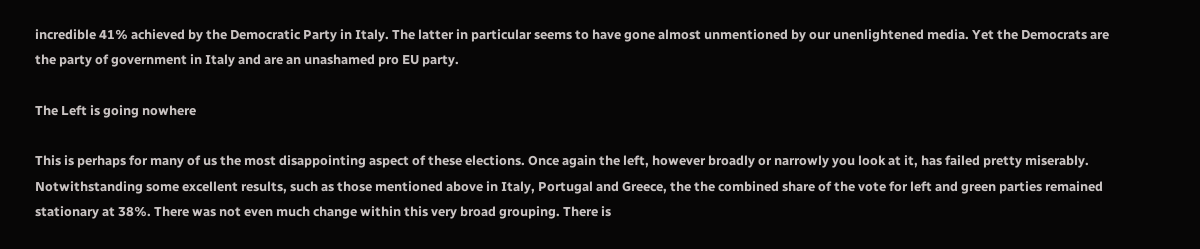incredible 41% achieved by the Democratic Party in Italy. The latter in particular seems to have gone almost unmentioned by our unenlightened media. Yet the Democrats are the party of government in Italy and are an unashamed pro EU party.

The Left is going nowhere

This is perhaps for many of us the most disappointing aspect of these elections. Once again the left, however broadly or narrowly you look at it, has failed pretty miserably. Notwithstanding some excellent results, such as those mentioned above in Italy, Portugal and Greece, the the combined share of the vote for left and green parties remained stationary at 38%. There was not even much change within this very broad grouping. There is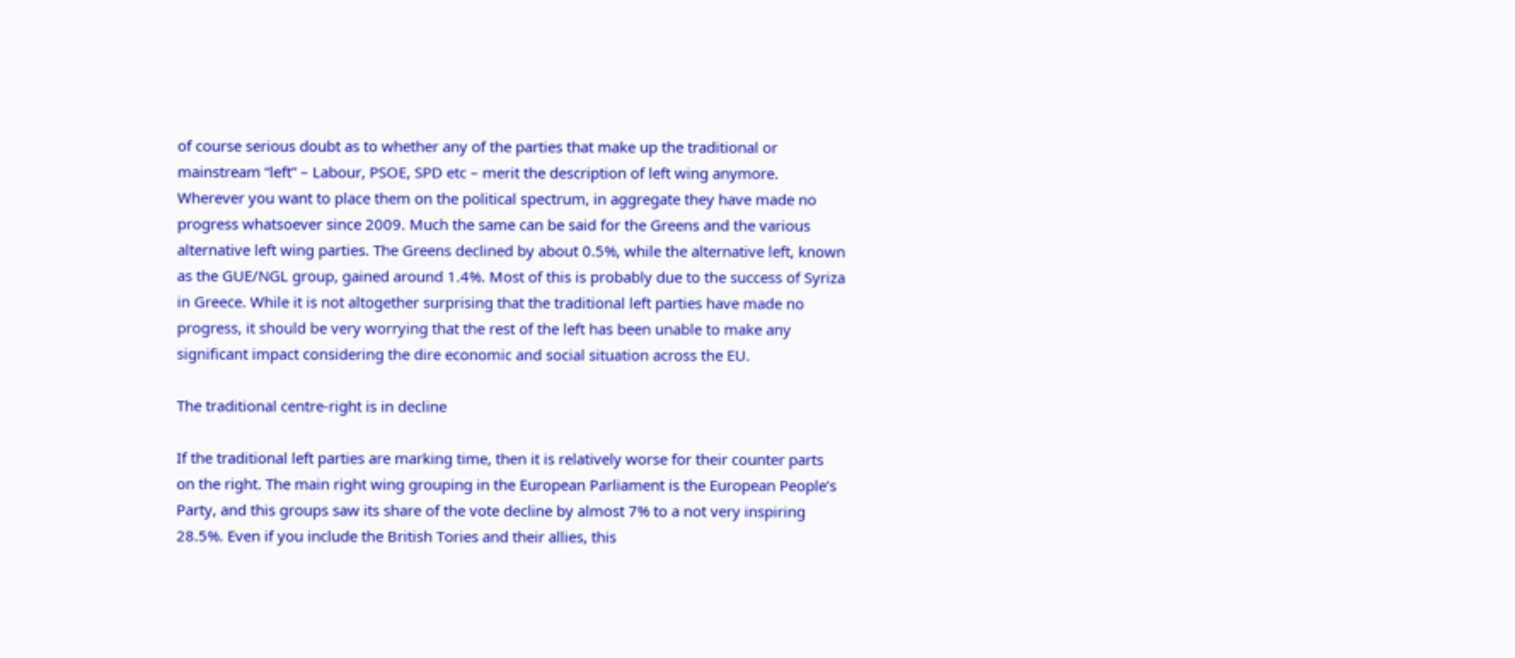of course serious doubt as to whether any of the parties that make up the traditional or mainstream “left” – Labour, PSOE, SPD etc – merit the description of left wing anymore. Wherever you want to place them on the political spectrum, in aggregate they have made no progress whatsoever since 2009. Much the same can be said for the Greens and the various alternative left wing parties. The Greens declined by about 0.5%, while the alternative left, known as the GUE/NGL group, gained around 1.4%. Most of this is probably due to the success of Syriza in Greece. While it is not altogether surprising that the traditional left parties have made no progress, it should be very worrying that the rest of the left has been unable to make any significant impact considering the dire economic and social situation across the EU.

The traditional centre-right is in decline

If the traditional left parties are marking time, then it is relatively worse for their counter parts on the right. The main right wing grouping in the European Parliament is the European People’s Party, and this groups saw its share of the vote decline by almost 7% to a not very inspiring 28.5%. Even if you include the British Tories and their allies, this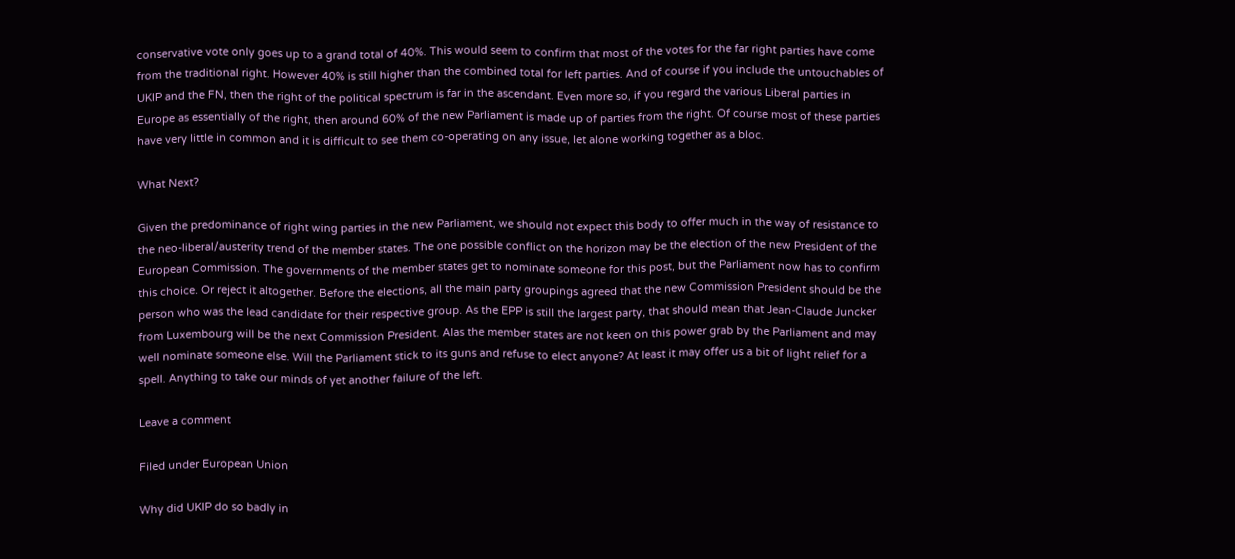conservative vote only goes up to a grand total of 40%. This would seem to confirm that most of the votes for the far right parties have come from the traditional right. However 40% is still higher than the combined total for left parties. And of course if you include the untouchables of UKIP and the FN, then the right of the political spectrum is far in the ascendant. Even more so, if you regard the various Liberal parties in Europe as essentially of the right, then around 60% of the new Parliament is made up of parties from the right. Of course most of these parties have very little in common and it is difficult to see them co-operating on any issue, let alone working together as a bloc.

What Next?

Given the predominance of right wing parties in the new Parliament, we should not expect this body to offer much in the way of resistance to the neo-liberal/austerity trend of the member states. The one possible conflict on the horizon may be the election of the new President of the European Commission. The governments of the member states get to nominate someone for this post, but the Parliament now has to confirm this choice. Or reject it altogether. Before the elections, all the main party groupings agreed that the new Commission President should be the person who was the lead candidate for their respective group. As the EPP is still the largest party, that should mean that Jean-Claude Juncker from Luxembourg will be the next Commission President. Alas the member states are not keen on this power grab by the Parliament and may well nominate someone else. Will the Parliament stick to its guns and refuse to elect anyone? At least it may offer us a bit of light relief for a spell. Anything to take our minds of yet another failure of the left.

Leave a comment

Filed under European Union

Why did UKIP do so badly in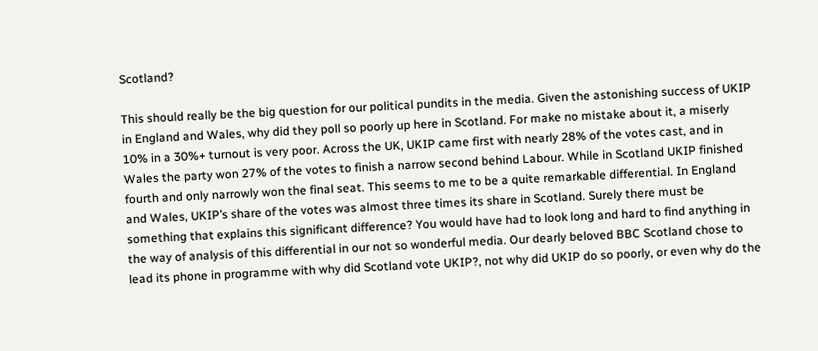Scotland?

This should really be the big question for our political pundits in the media. Given the astonishing success of UKIP in England and Wales, why did they poll so poorly up here in Scotland. For make no mistake about it, a miserly 10% in a 30%+ turnout is very poor. Across the UK, UKIP came first with nearly 28% of the votes cast, and in Wales the party won 27% of the votes to finish a narrow second behind Labour. While in Scotland UKIP finished fourth and only narrowly won the final seat. This seems to me to be a quite remarkable differential. In England and Wales, UKIP’s share of the votes was almost three times its share in Scotland. Surely there must be something that explains this significant difference? You would have had to look long and hard to find anything in the way of analysis of this differential in our not so wonderful media. Our dearly beloved BBC Scotland chose to lead its phone in programme with why did Scotland vote UKIP?, not why did UKIP do so poorly, or even why do the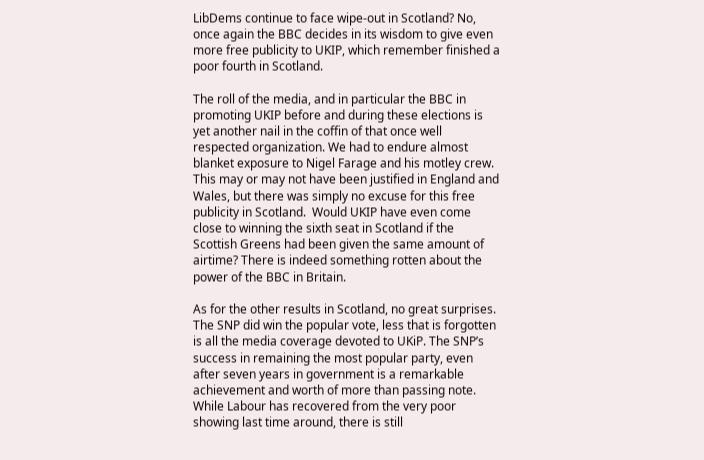LibDems continue to face wipe-out in Scotland? No, once again the BBC decides in its wisdom to give even more free publicity to UKIP, which remember finished a poor fourth in Scotland.

The roll of the media, and in particular the BBC in promoting UKIP before and during these elections is yet another nail in the coffin of that once well respected organization. We had to endure almost blanket exposure to Nigel Farage and his motley crew. This may or may not have been justified in England and Wales, but there was simply no excuse for this free publicity in Scotland.  Would UKIP have even come close to winning the sixth seat in Scotland if the Scottish Greens had been given the same amount of airtime? There is indeed something rotten about the power of the BBC in Britain.

As for the other results in Scotland, no great surprises. The SNP did win the popular vote, less that is forgotten is all the media coverage devoted to UKiP. The SNP’s success in remaining the most popular party, even after seven years in government is a remarkable achievement and worth of more than passing note. While Labour has recovered from the very poor showing last time around, there is still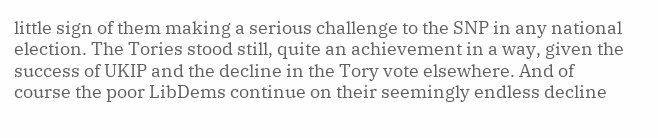little sign of them making a serious challenge to the SNP in any national election. The Tories stood still, quite an achievement in a way, given the success of UKIP and the decline in the Tory vote elsewhere. And of course the poor LibDems continue on their seemingly endless decline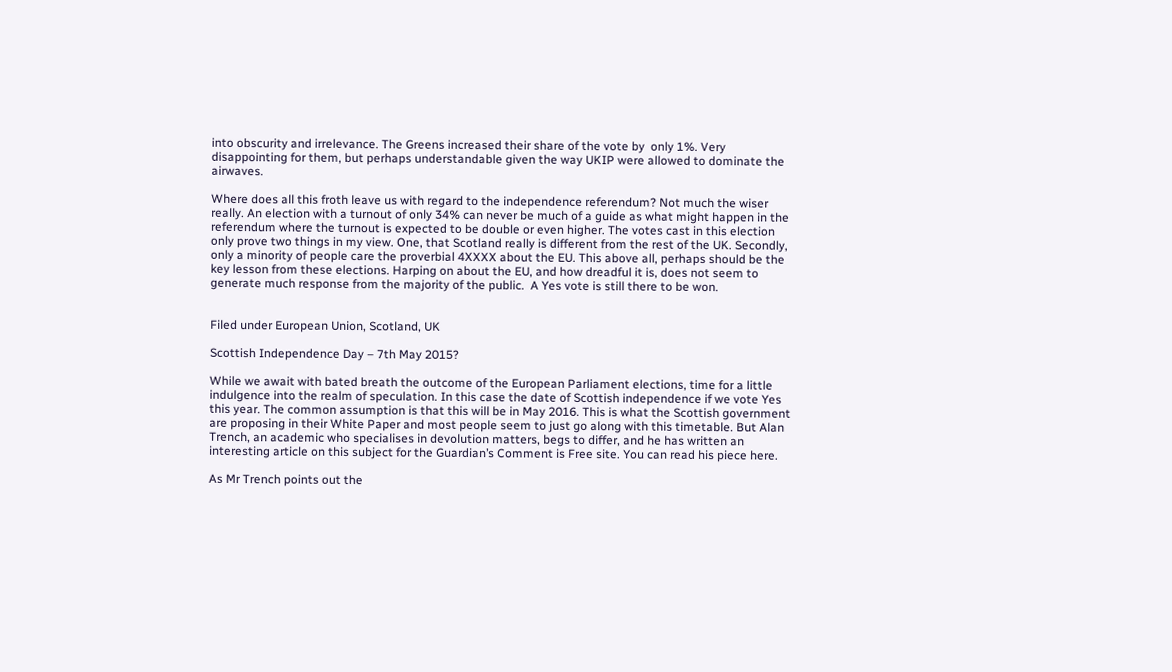into obscurity and irrelevance. The Greens increased their share of the vote by  only 1%. Very disappointing for them, but perhaps understandable given the way UKIP were allowed to dominate the airwaves.

Where does all this froth leave us with regard to the independence referendum? Not much the wiser really. An election with a turnout of only 34% can never be much of a guide as what might happen in the referendum where the turnout is expected to be double or even higher. The votes cast in this election only prove two things in my view. One, that Scotland really is different from the rest of the UK. Secondly, only a minority of people care the proverbial 4XXXX about the EU. This above all, perhaps should be the key lesson from these elections. Harping on about the EU, and how dreadful it is, does not seem to generate much response from the majority of the public.  A Yes vote is still there to be won.


Filed under European Union, Scotland, UK

Scottish Independence Day – 7th May 2015?

While we await with bated breath the outcome of the European Parliament elections, time for a little indulgence into the realm of speculation. In this case the date of Scottish independence if we vote Yes this year. The common assumption is that this will be in May 2016. This is what the Scottish government are proposing in their White Paper and most people seem to just go along with this timetable. But Alan Trench, an academic who specialises in devolution matters, begs to differ, and he has written an interesting article on this subject for the Guardian’s Comment is Free site. You can read his piece here.

As Mr Trench points out the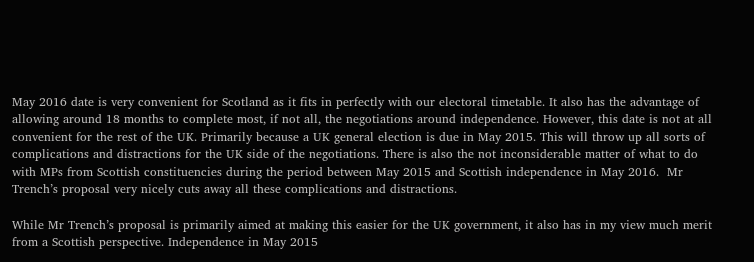May 2016 date is very convenient for Scotland as it fits in perfectly with our electoral timetable. It also has the advantage of allowing around 18 months to complete most, if not all, the negotiations around independence. However, this date is not at all convenient for the rest of the UK. Primarily because a UK general election is due in May 2015. This will throw up all sorts of complications and distractions for the UK side of the negotiations. There is also the not inconsiderable matter of what to do with MPs from Scottish constituencies during the period between May 2015 and Scottish independence in May 2016.  Mr Trench’s proposal very nicely cuts away all these complications and distractions.

While Mr Trench’s proposal is primarily aimed at making this easier for the UK government, it also has in my view much merit from a Scottish perspective. Independence in May 2015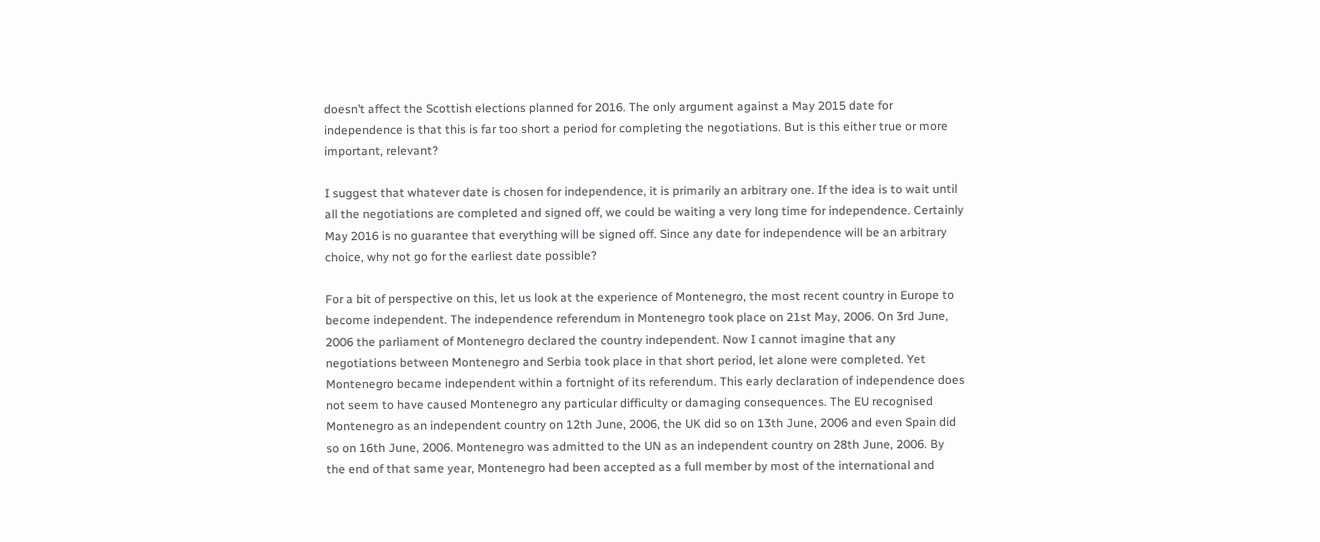doesn’t affect the Scottish elections planned for 2016. The only argument against a May 2015 date for independence is that this is far too short a period for completing the negotiations. But is this either true or more important, relevant?

I suggest that whatever date is chosen for independence, it is primarily an arbitrary one. If the idea is to wait until all the negotiations are completed and signed off, we could be waiting a very long time for independence. Certainly May 2016 is no guarantee that everything will be signed off. Since any date for independence will be an arbitrary choice, why not go for the earliest date possible?

For a bit of perspective on this, let us look at the experience of Montenegro, the most recent country in Europe to become independent. The independence referendum in Montenegro took place on 21st May, 2006. On 3rd June, 2006 the parliament of Montenegro declared the country independent. Now I cannot imagine that any negotiations between Montenegro and Serbia took place in that short period, let alone were completed. Yet Montenegro became independent within a fortnight of its referendum. This early declaration of independence does not seem to have caused Montenegro any particular difficulty or damaging consequences. The EU recognised Montenegro as an independent country on 12th June, 2006, the UK did so on 13th June, 2006 and even Spain did so on 16th June, 2006. Montenegro was admitted to the UN as an independent country on 28th June, 2006. By the end of that same year, Montenegro had been accepted as a full member by most of the international and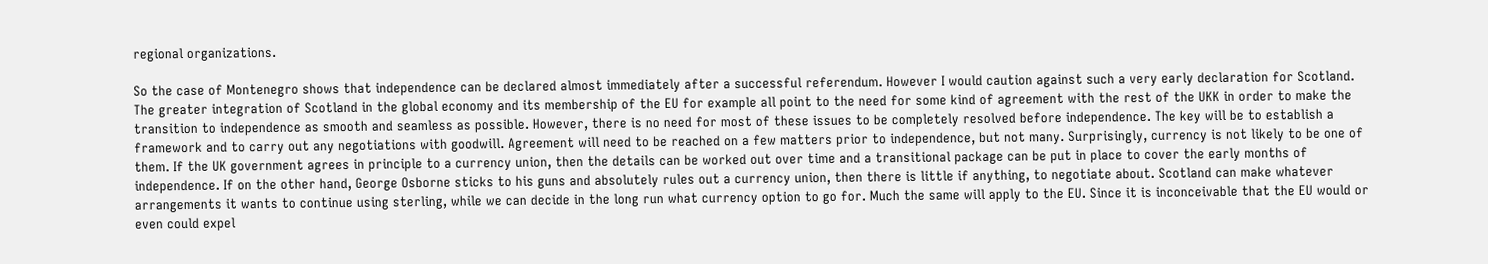regional organizations.

So the case of Montenegro shows that independence can be declared almost immediately after a successful referendum. However I would caution against such a very early declaration for Scotland. The greater integration of Scotland in the global economy and its membership of the EU for example all point to the need for some kind of agreement with the rest of the UKK in order to make the transition to independence as smooth and seamless as possible. However, there is no need for most of these issues to be completely resolved before independence. The key will be to establish a framework and to carry out any negotiations with goodwill. Agreement will need to be reached on a few matters prior to independence, but not many. Surprisingly, currency is not likely to be one of them. If the UK government agrees in principle to a currency union, then the details can be worked out over time and a transitional package can be put in place to cover the early months of independence. If on the other hand, George Osborne sticks to his guns and absolutely rules out a currency union, then there is little if anything, to negotiate about. Scotland can make whatever arrangements it wants to continue using sterling, while we can decide in the long run what currency option to go for. Much the same will apply to the EU. Since it is inconceivable that the EU would or even could expel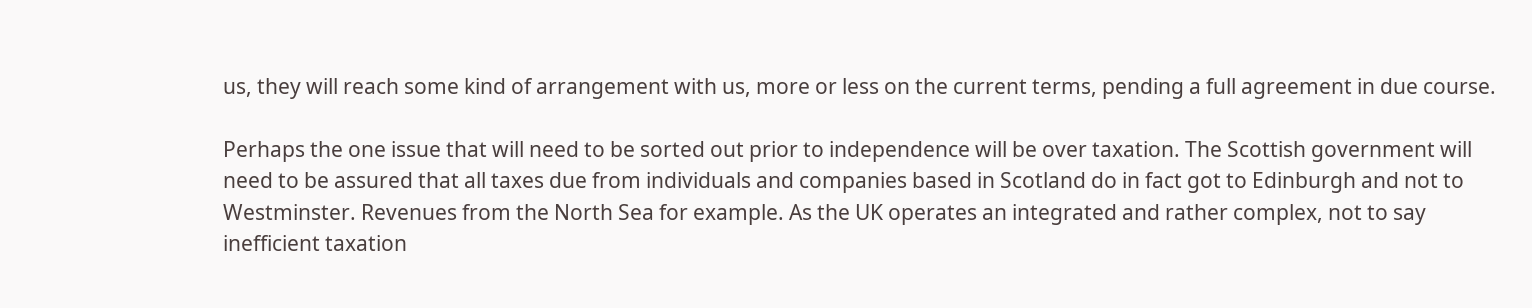us, they will reach some kind of arrangement with us, more or less on the current terms, pending a full agreement in due course.

Perhaps the one issue that will need to be sorted out prior to independence will be over taxation. The Scottish government will need to be assured that all taxes due from individuals and companies based in Scotland do in fact got to Edinburgh and not to Westminster. Revenues from the North Sea for example. As the UK operates an integrated and rather complex, not to say inefficient taxation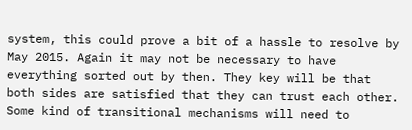system, this could prove a bit of a hassle to resolve by May 2015. Again it may not be necessary to have everything sorted out by then. They key will be that both sides are satisfied that they can trust each other. Some kind of transitional mechanisms will need to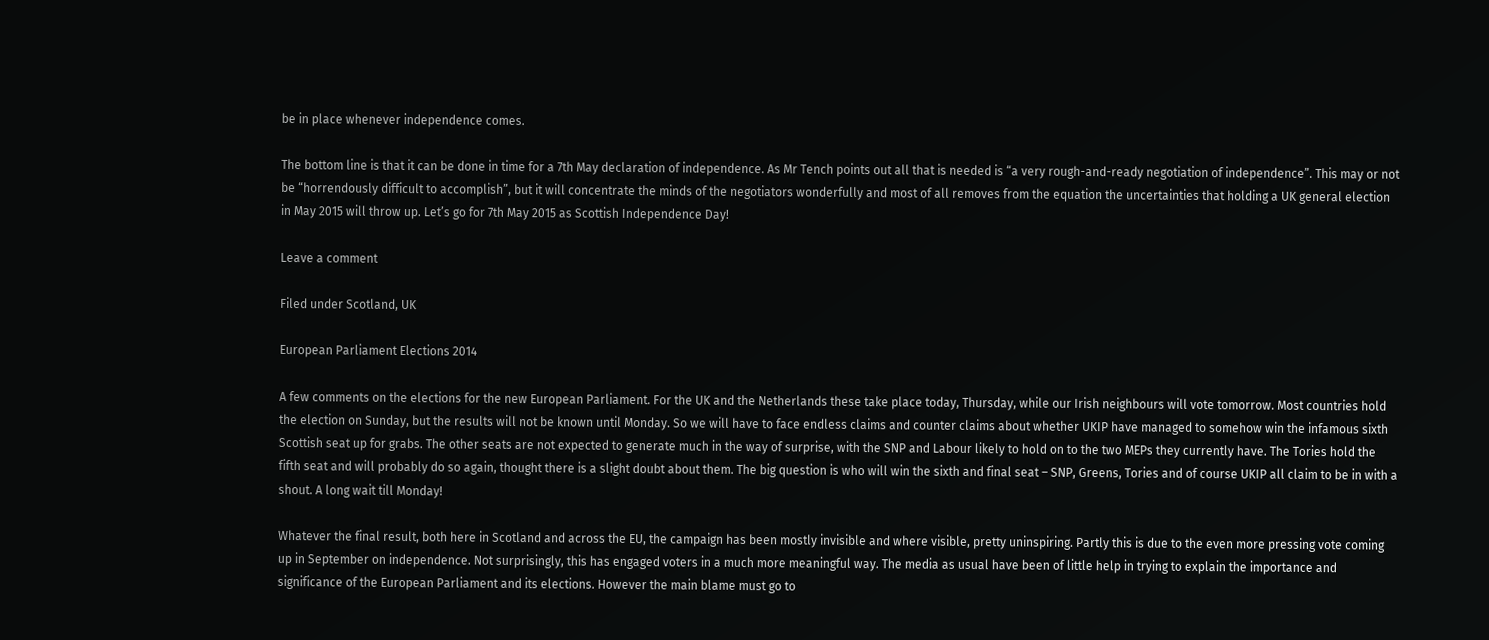be in place whenever independence comes.

The bottom line is that it can be done in time for a 7th May declaration of independence. As Mr Tench points out all that is needed is “a very rough-and-ready negotiation of independence”. This may or not be “horrendously difficult to accomplish”, but it will concentrate the minds of the negotiators wonderfully and most of all removes from the equation the uncertainties that holding a UK general election in May 2015 will throw up. Let’s go for 7th May 2015 as Scottish Independence Day!

Leave a comment

Filed under Scotland, UK

European Parliament Elections 2014

A few comments on the elections for the new European Parliament. For the UK and the Netherlands these take place today, Thursday, while our Irish neighbours will vote tomorrow. Most countries hold the election on Sunday, but the results will not be known until Monday. So we will have to face endless claims and counter claims about whether UKIP have managed to somehow win the infamous sixth Scottish seat up for grabs. The other seats are not expected to generate much in the way of surprise, with the SNP and Labour likely to hold on to the two MEPs they currently have. The Tories hold the fifth seat and will probably do so again, thought there is a slight doubt about them. The big question is who will win the sixth and final seat – SNP, Greens, Tories and of course UKIP all claim to be in with a shout. A long wait till Monday!

Whatever the final result, both here in Scotland and across the EU, the campaign has been mostly invisible and where visible, pretty uninspiring. Partly this is due to the even more pressing vote coming up in September on independence. Not surprisingly, this has engaged voters in a much more meaningful way. The media as usual have been of little help in trying to explain the importance and significance of the European Parliament and its elections. However the main blame must go to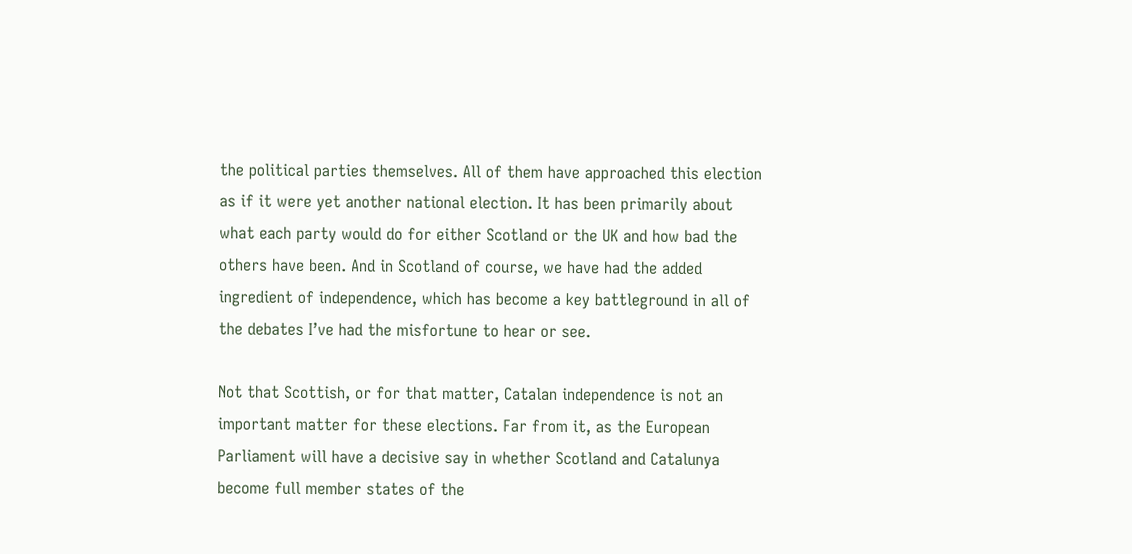the political parties themselves. All of them have approached this election as if it were yet another national election. It has been primarily about what each party would do for either Scotland or the UK and how bad the others have been. And in Scotland of course, we have had the added ingredient of independence, which has become a key battleground in all of the debates I’ve had the misfortune to hear or see.

Not that Scottish, or for that matter, Catalan independence is not an important matter for these elections. Far from it, as the European Parliament will have a decisive say in whether Scotland and Catalunya become full member states of the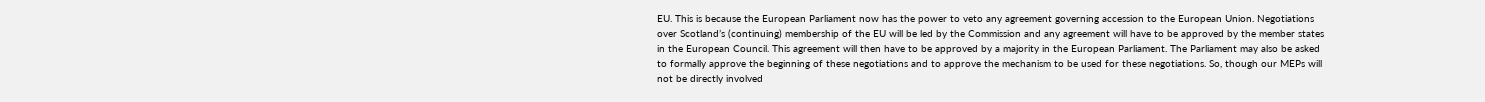EU. This is because the European Parliament now has the power to veto any agreement governing accession to the European Union. Negotiations over Scotland’s (continuing) membership of the EU will be led by the Commission and any agreement will have to be approved by the member states in the European Council. This agreement will then have to be approved by a majority in the European Parliament. The Parliament may also be asked to formally approve the beginning of these negotiations and to approve the mechanism to be used for these negotiations. So, though our MEPs will not be directly involved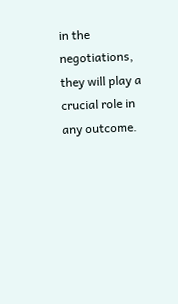in the negotiations, they will play a crucial role in any outcome.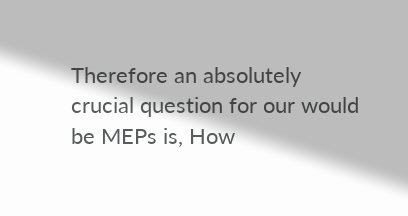Therefore an absolutely crucial question for our would be MEPs is, How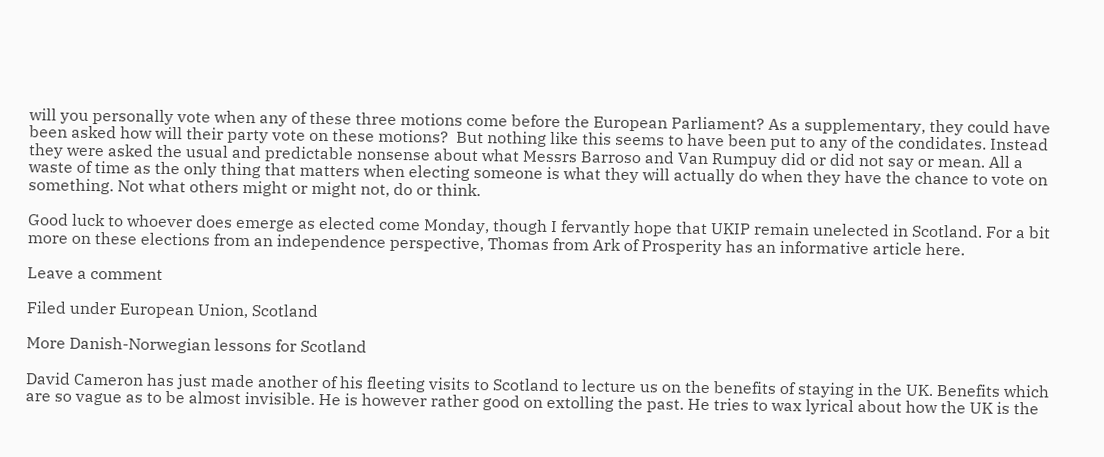will you personally vote when any of these three motions come before the European Parliament? As a supplementary, they could have been asked how will their party vote on these motions?  But nothing like this seems to have been put to any of the condidates. Instead they were asked the usual and predictable nonsense about what Messrs Barroso and Van Rumpuy did or did not say or mean. All a waste of time as the only thing that matters when electing someone is what they will actually do when they have the chance to vote on something. Not what others might or might not, do or think.

Good luck to whoever does emerge as elected come Monday, though I fervantly hope that UKIP remain unelected in Scotland. For a bit more on these elections from an independence perspective, Thomas from Ark of Prosperity has an informative article here.

Leave a comment

Filed under European Union, Scotland

More Danish-Norwegian lessons for Scotland

David Cameron has just made another of his fleeting visits to Scotland to lecture us on the benefits of staying in the UK. Benefits which are so vague as to be almost invisible. He is however rather good on extolling the past. He tries to wax lyrical about how the UK is the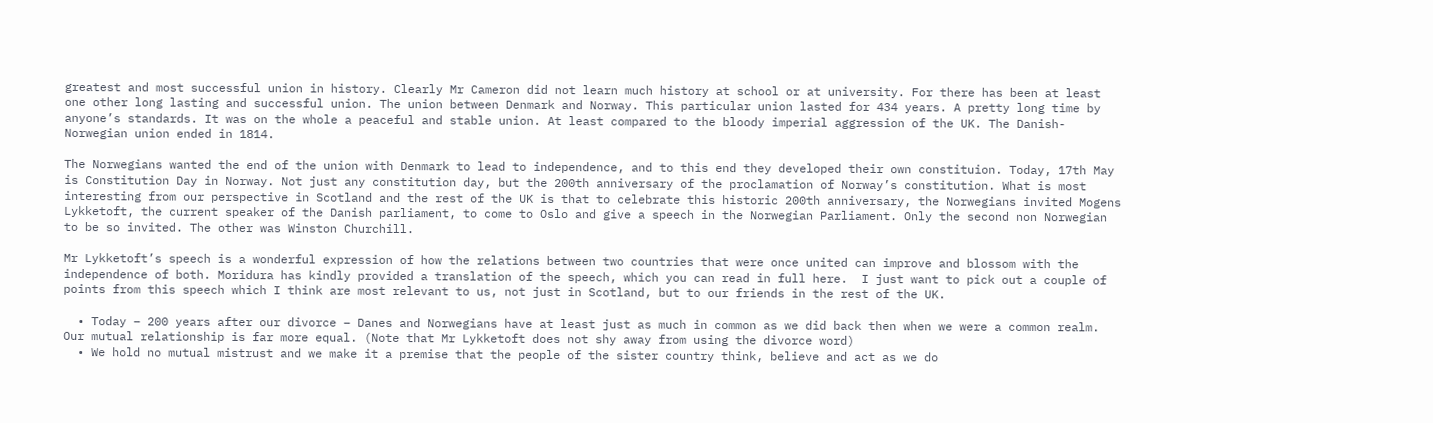greatest and most successful union in history. Clearly Mr Cameron did not learn much history at school or at university. For there has been at least one other long lasting and successful union. The union between Denmark and Norway. This particular union lasted for 434 years. A pretty long time by anyone’s standards. It was on the whole a peaceful and stable union. At least compared to the bloody imperial aggression of the UK. The Danish-Norwegian union ended in 1814.

The Norwegians wanted the end of the union with Denmark to lead to independence, and to this end they developed their own constituion. Today, 17th May is Constitution Day in Norway. Not just any constitution day, but the 200th anniversary of the proclamation of Norway’s constitution. What is most interesting from our perspective in Scotland and the rest of the UK is that to celebrate this historic 200th anniversary, the Norwegians invited Mogens Lykketoft, the current speaker of the Danish parliament, to come to Oslo and give a speech in the Norwegian Parliament. Only the second non Norwegian to be so invited. The other was Winston Churchill.

Mr Lykketoft’s speech is a wonderful expression of how the relations between two countries that were once united can improve and blossom with the independence of both. Moridura has kindly provided a translation of the speech, which you can read in full here.  I just want to pick out a couple of points from this speech which I think are most relevant to us, not just in Scotland, but to our friends in the rest of the UK.

  • Today – 200 years after our divorce – Danes and Norwegians have at least just as much in common as we did back then when we were a common realm. Our mutual relationship is far more equal. (Note that Mr Lykketoft does not shy away from using the divorce word)
  • We hold no mutual mistrust and we make it a premise that the people of the sister country think, believe and act as we do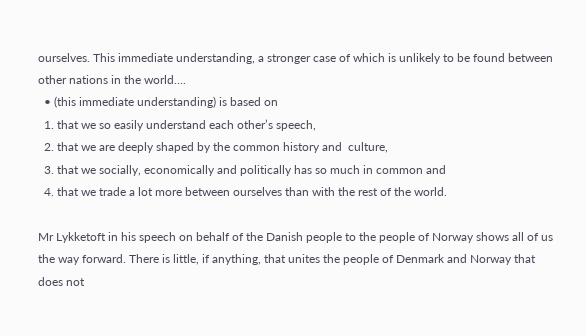ourselves. This immediate understanding, a stronger case of which is unlikely to be found between other nations in the world….
  • (this immediate understanding) is based on
  1. that we so easily understand each other’s speech,
  2. that we are deeply shaped by the common history and  culture,
  3. that we socially, economically and politically has so much in common and
  4. that we trade a lot more between ourselves than with the rest of the world.

Mr Lykketoft in his speech on behalf of the Danish people to the people of Norway shows all of us the way forward. There is little, if anything, that unites the people of Denmark and Norway that does not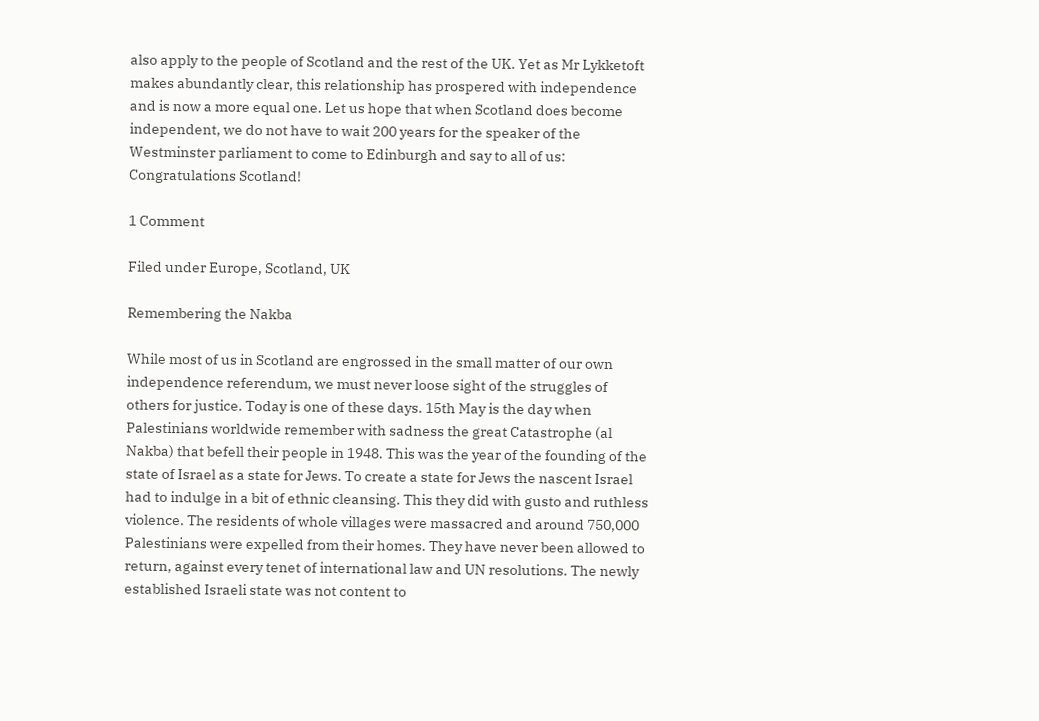also apply to the people of Scotland and the rest of the UK. Yet as Mr Lykketoft makes abundantly clear, this relationship has prospered with independence and is now a more equal one. Let us hope that when Scotland does become independent, we do not have to wait 200 years for the speaker of the Westminster parliament to come to Edinburgh and say to all of us: Congratulations Scotland!

1 Comment

Filed under Europe, Scotland, UK

Remembering the Nakba

While most of us in Scotland are engrossed in the small matter of our own independence referendum, we must never loose sight of the struggles of others for justice. Today is one of these days. 15th May is the day when Palestinians worldwide remember with sadness the great Catastrophe (al Nakba) that befell their people in 1948. This was the year of the founding of the state of Israel as a state for Jews. To create a state for Jews the nascent Israel had to indulge in a bit of ethnic cleansing. This they did with gusto and ruthless violence. The residents of whole villages were massacred and around 750,000 Palestinians were expelled from their homes. They have never been allowed to return, against every tenet of international law and UN resolutions. The newly established Israeli state was not content to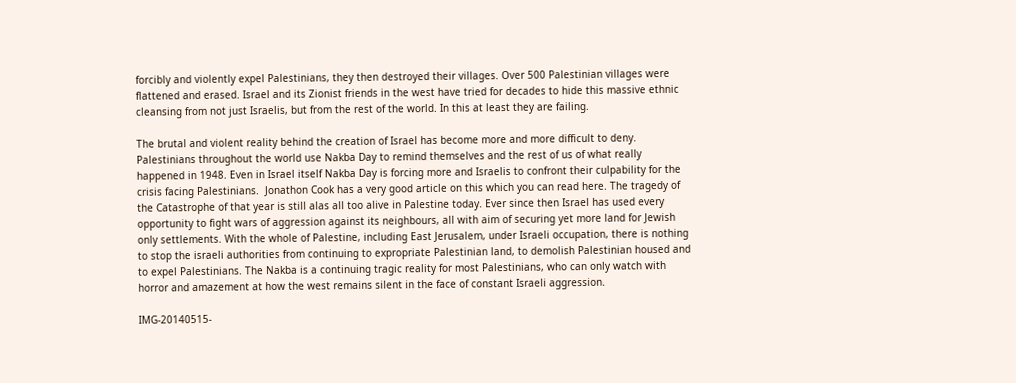forcibly and violently expel Palestinians, they then destroyed their villages. Over 500 Palestinian villages were flattened and erased. Israel and its Zionist friends in the west have tried for decades to hide this massive ethnic cleansing from not just Israelis, but from the rest of the world. In this at least they are failing.

The brutal and violent reality behind the creation of Israel has become more and more difficult to deny. Palestinians throughout the world use Nakba Day to remind themselves and the rest of us of what really happened in 1948. Even in Israel itself Nakba Day is forcing more and Israelis to confront their culpability for the crisis facing Palestinians.  Jonathon Cook has a very good article on this which you can read here. The tragedy of the Catastrophe of that year is still alas all too alive in Palestine today. Ever since then Israel has used every opportunity to fight wars of aggression against its neighbours, all with aim of securing yet more land for Jewish only settlements. With the whole of Palestine, including East Jerusalem, under Israeli occupation, there is nothing to stop the israeli authorities from continuing to expropriate Palestinian land, to demolish Palestinian housed and to expel Palestinians. The Nakba is a continuing tragic reality for most Palestinians, who can only watch with horror and amazement at how the west remains silent in the face of constant Israeli aggression.

IMG-20140515-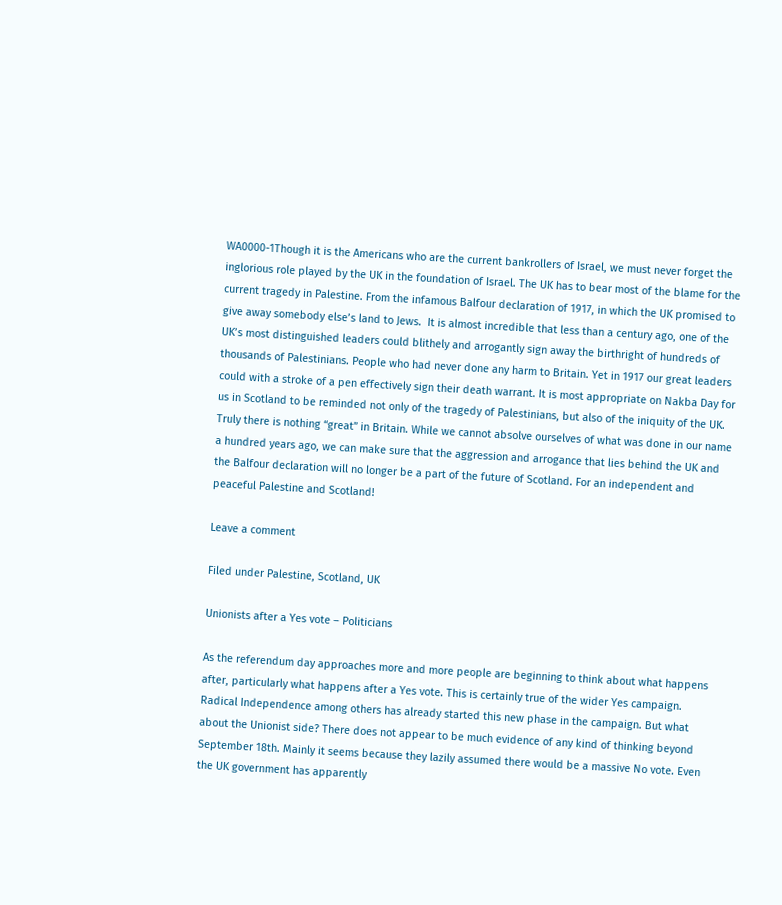WA0000-1Though it is the Americans who are the current bankrollers of Israel, we must never forget the inglorious role played by the UK in the foundation of Israel. The UK has to bear most of the blame for the current tragedy in Palestine. From the infamous Balfour declaration of 1917, in which the UK promised to give away somebody else’s land to Jews.  It is almost incredible that less than a century ago, one of the UK’s most distinguished leaders could blithely and arrogantly sign away the birthright of hundreds of thousands of Palestinians. People who had never done any harm to Britain. Yet in 1917 our great leaders could with a stroke of a pen effectively sign their death warrant. It is most appropriate on Nakba Day for us in Scotland to be reminded not only of the tragedy of Palestinians, but also of the iniquity of the UK. Truly there is nothing “great” in Britain. While we cannot absolve ourselves of what was done in our name a hundred years ago, we can make sure that the aggression and arrogance that lies behind the UK and the Balfour declaration will no longer be a part of the future of Scotland. For an independent and peaceful Palestine and Scotland!

Leave a comment

Filed under Palestine, Scotland, UK

Unionists after a Yes vote – Politicians

As the referendum day approaches more and more people are beginning to think about what happens after, particularly what happens after a Yes vote. This is certainly true of the wider Yes campaign. Radical Independence among others has already started this new phase in the campaign. But what about the Unionist side? There does not appear to be much evidence of any kind of thinking beyond September 18th. Mainly it seems because they lazily assumed there would be a massive No vote. Even the UK government has apparently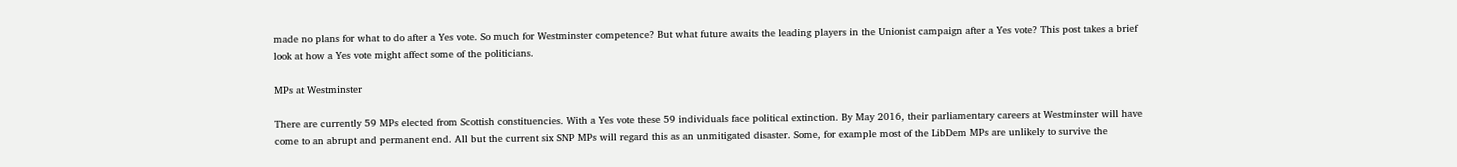made no plans for what to do after a Yes vote. So much for Westminster competence? But what future awaits the leading players in the Unionist campaign after a Yes vote? This post takes a brief look at how a Yes vote might affect some of the politicians.

MPs at Westminster

There are currently 59 MPs elected from Scottish constituencies. With a Yes vote these 59 individuals face political extinction. By May 2016, their parliamentary careers at Westminster will have come to an abrupt and permanent end. All but the current six SNP MPs will regard this as an unmitigated disaster. Some, for example most of the LibDem MPs are unlikely to survive the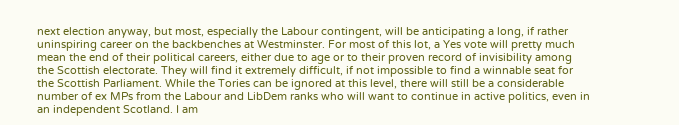next election anyway, but most, especially the Labour contingent, will be anticipating a long, if rather uninspiring career on the backbenches at Westminster. For most of this lot, a Yes vote will pretty much mean the end of their political careers, either due to age or to their proven record of invisibility among the Scottish electorate. They will find it extremely difficult, if not impossible to find a winnable seat for the Scottish Parliament. While the Tories can be ignored at this level, there will still be a considerable number of ex MPs from the Labour and LibDem ranks who will want to continue in active politics, even in an independent Scotland. I am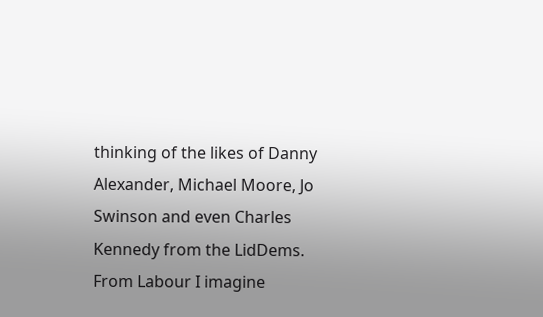thinking of the likes of Danny Alexander, Michael Moore, Jo Swinson and even Charles Kennedy from the LidDems. From Labour I imagine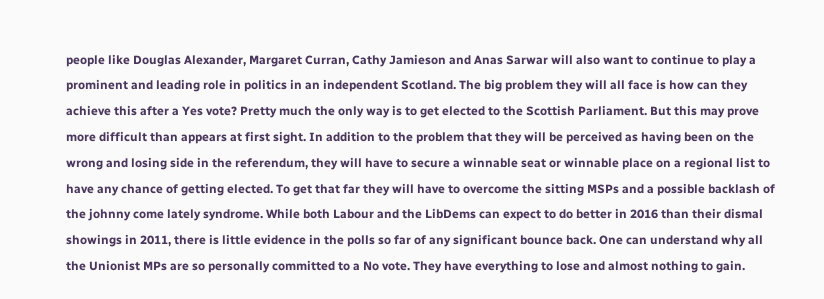people like Douglas Alexander, Margaret Curran, Cathy Jamieson and Anas Sarwar will also want to continue to play a prominent and leading role in politics in an independent Scotland. The big problem they will all face is how can they achieve this after a Yes vote? Pretty much the only way is to get elected to the Scottish Parliament. But this may prove more difficult than appears at first sight. In addition to the problem that they will be perceived as having been on the wrong and losing side in the referendum, they will have to secure a winnable seat or winnable place on a regional list to have any chance of getting elected. To get that far they will have to overcome the sitting MSPs and a possible backlash of the johnny come lately syndrome. While both Labour and the LibDems can expect to do better in 2016 than their dismal showings in 2011, there is little evidence in the polls so far of any significant bounce back. One can understand why all the Unionist MPs are so personally committed to a No vote. They have everything to lose and almost nothing to gain.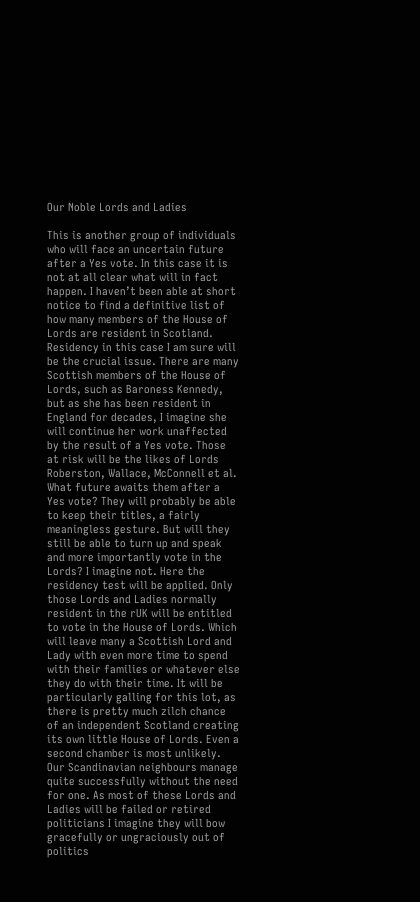Our Noble Lords and Ladies

This is another group of individuals who will face an uncertain future after a Yes vote. In this case it is not at all clear what will in fact happen. I haven’t been able at short notice to find a definitive list of how many members of the House of Lords are resident in Scotland. Residency in this case I am sure will be the crucial issue. There are many Scottish members of the House of Lords, such as Baroness Kennedy, but as she has been resident in England for decades, I imagine she will continue her work unaffected by the result of a Yes vote. Those at risk will be the likes of Lords Roberston, Wallace, McConnell et al. What future awaits them after a Yes vote? They will probably be able to keep their titles, a fairly meaningless gesture. But will they still be able to turn up and speak and more importantly vote in the Lords? I imagine not. Here the residency test will be applied. Only those Lords and Ladies normally resident in the rUK will be entitled to vote in the House of Lords. Which will leave many a Scottish Lord and Lady with even more time to spend with their families or whatever else they do with their time. It will be particularly galling for this lot, as there is pretty much zilch chance of an independent Scotland creating its own little House of Lords. Even a second chamber is most unlikely. Our Scandinavian neighbours manage quite successfully without the need for one. As most of these Lords and Ladies will be failed or retired politicians I imagine they will bow gracefully or ungraciously out of politics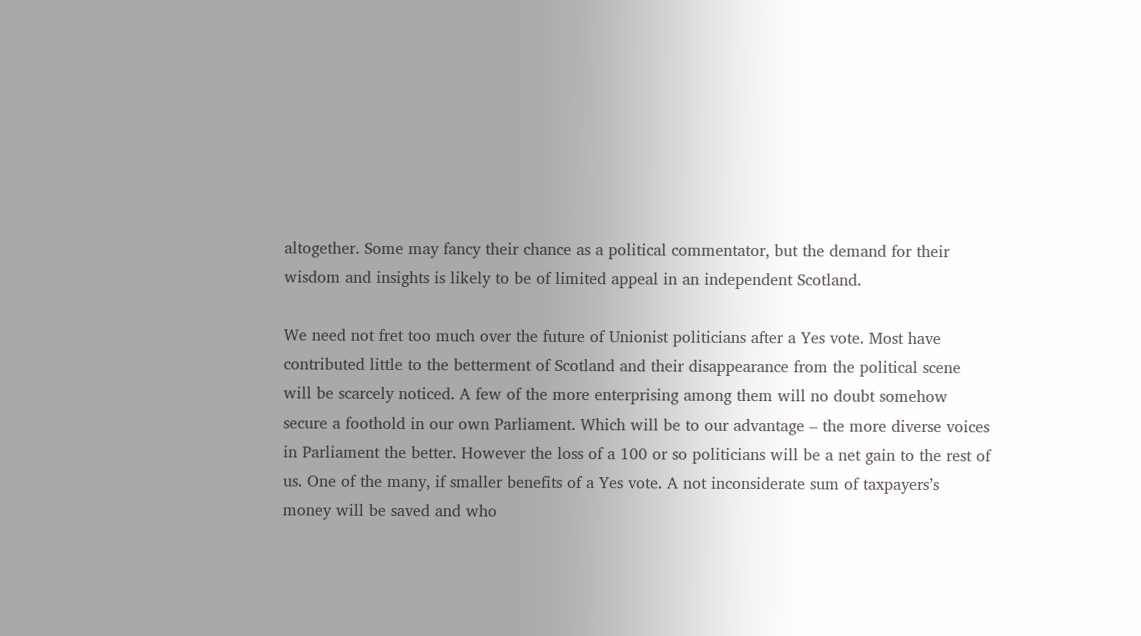altogether. Some may fancy their chance as a political commentator, but the demand for their wisdom and insights is likely to be of limited appeal in an independent Scotland.

We need not fret too much over the future of Unionist politicians after a Yes vote. Most have contributed little to the betterment of Scotland and their disappearance from the political scene will be scarcely noticed. A few of the more enterprising among them will no doubt somehow secure a foothold in our own Parliament. Which will be to our advantage – the more diverse voices in Parliament the better. However the loss of a 100 or so politicians will be a net gain to the rest of us. One of the many, if smaller benefits of a Yes vote. A not inconsiderate sum of taxpayers’s money will be saved and who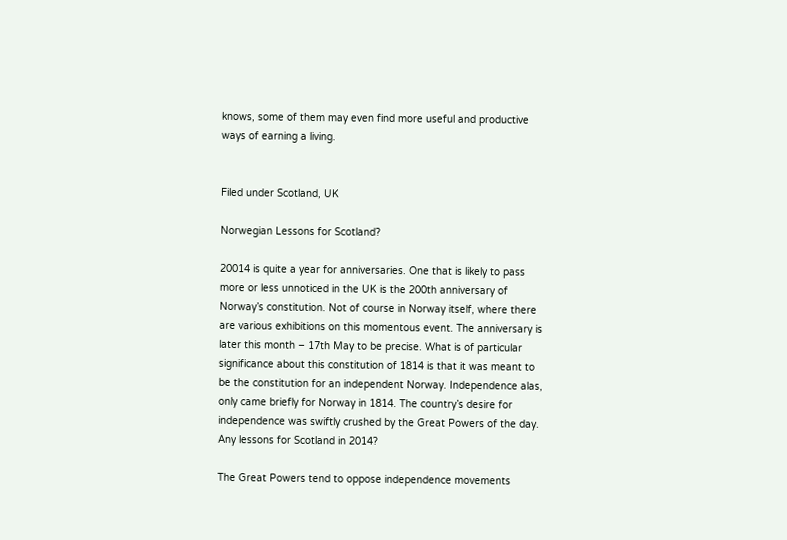knows, some of them may even find more useful and productive ways of earning a living.


Filed under Scotland, UK

Norwegian Lessons for Scotland?

20014 is quite a year for anniversaries. One that is likely to pass more or less unnoticed in the UK is the 200th anniversary of Norway’s constitution. Not of course in Norway itself, where there are various exhibitions on this momentous event. The anniversary is later this month – 17th May to be precise. What is of particular significance about this constitution of 1814 is that it was meant to be the constitution for an independent Norway. Independence alas, only came briefly for Norway in 1814. The country’s desire for independence was swiftly crushed by the Great Powers of the day. Any lessons for Scotland in 2014?

The Great Powers tend to oppose independence movements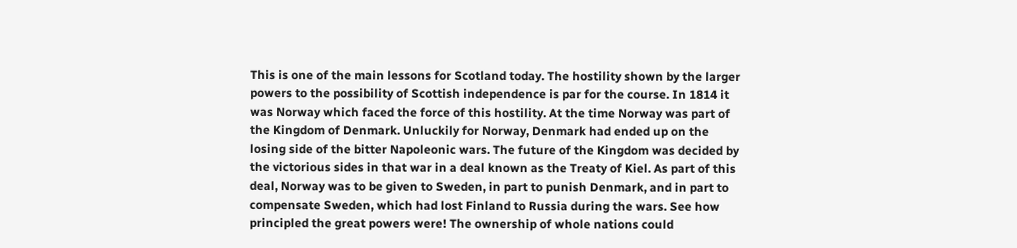This is one of the main lessons for Scotland today. The hostility shown by the larger powers to the possibility of Scottish independence is par for the course. In 1814 it was Norway which faced the force of this hostility. At the time Norway was part of the Kingdom of Denmark. Unluckily for Norway, Denmark had ended up on the losing side of the bitter Napoleonic wars. The future of the Kingdom was decided by the victorious sides in that war in a deal known as the Treaty of Kiel. As part of this deal, Norway was to be given to Sweden, in part to punish Denmark, and in part to compensate Sweden, which had lost Finland to Russia during the wars. See how principled the great powers were! The ownership of whole nations could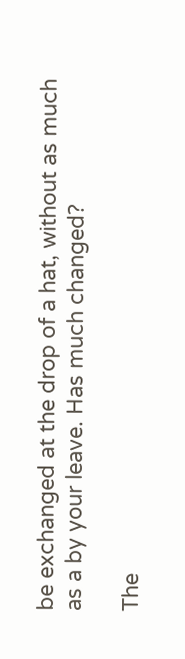be exchanged at the drop of a hat, without as much as a by your leave. Has much changed?

The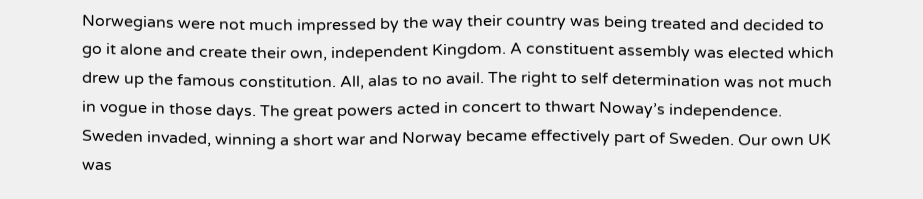Norwegians were not much impressed by the way their country was being treated and decided to go it alone and create their own, independent Kingdom. A constituent assembly was elected which drew up the famous constitution. All, alas to no avail. The right to self determination was not much in vogue in those days. The great powers acted in concert to thwart Noway’s independence. Sweden invaded, winning a short war and Norway became effectively part of Sweden. Our own UK was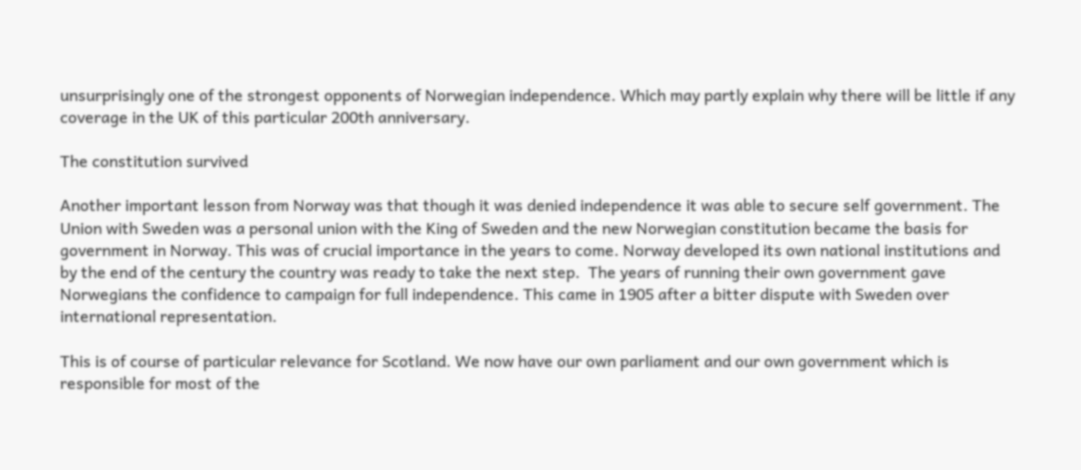unsurprisingly one of the strongest opponents of Norwegian independence. Which may partly explain why there will be little if any coverage in the UK of this particular 200th anniversary.

The constitution survived

Another important lesson from Norway was that though it was denied independence it was able to secure self government. The Union with Sweden was a personal union with the King of Sweden and the new Norwegian constitution became the basis for government in Norway. This was of crucial importance in the years to come. Norway developed its own national institutions and by the end of the century the country was ready to take the next step.  The years of running their own government gave Norwegians the confidence to campaign for full independence. This came in 1905 after a bitter dispute with Sweden over international representation.

This is of course of particular relevance for Scotland. We now have our own parliament and our own government which is responsible for most of the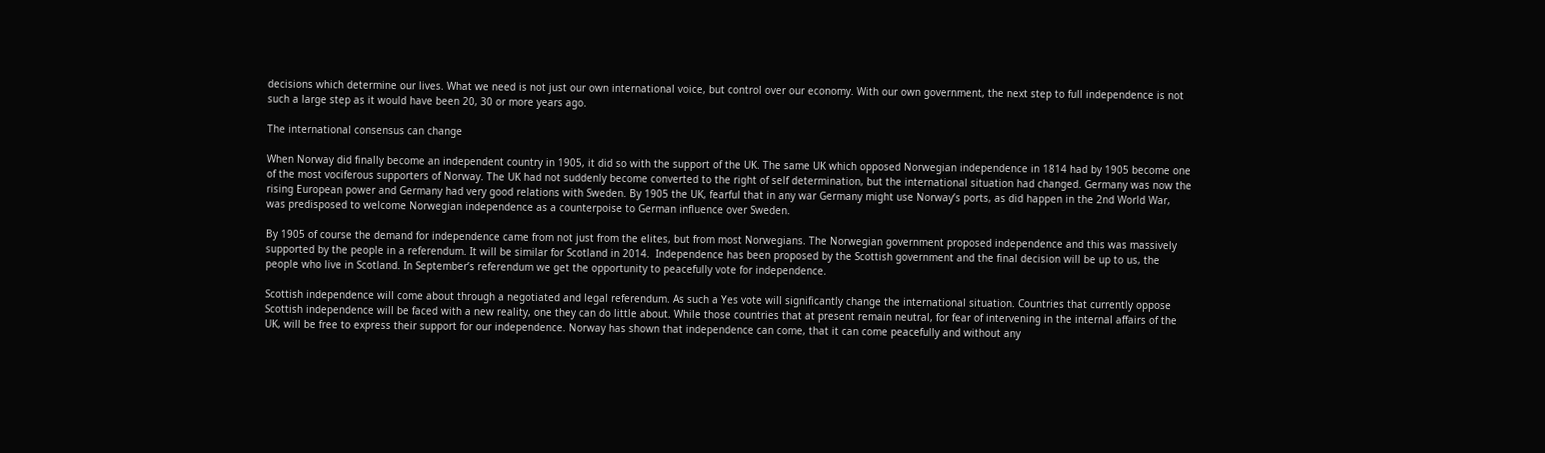decisions which determine our lives. What we need is not just our own international voice, but control over our economy. With our own government, the next step to full independence is not such a large step as it would have been 20, 30 or more years ago.

The international consensus can change

When Norway did finally become an independent country in 1905, it did so with the support of the UK. The same UK which opposed Norwegian independence in 1814 had by 1905 become one of the most vociferous supporters of Norway. The UK had not suddenly become converted to the right of self determination, but the international situation had changed. Germany was now the rising European power and Germany had very good relations with Sweden. By 1905 the UK, fearful that in any war Germany might use Norway’s ports, as did happen in the 2nd World War, was predisposed to welcome Norwegian independence as a counterpoise to German influence over Sweden.

By 1905 of course the demand for independence came from not just from the elites, but from most Norwegians. The Norwegian government proposed independence and this was massively supported by the people in a referendum. It will be similar for Scotland in 2014.  Independence has been proposed by the Scottish government and the final decision will be up to us, the people who live in Scotland. In September’s referendum we get the opportunity to peacefully vote for independence.

Scottish independence will come about through a negotiated and legal referendum. As such a Yes vote will significantly change the international situation. Countries that currently oppose Scottish independence will be faced with a new reality, one they can do little about. While those countries that at present remain neutral, for fear of intervening in the internal affairs of the UK, will be free to express their support for our independence. Norway has shown that independence can come, that it can come peacefully and without any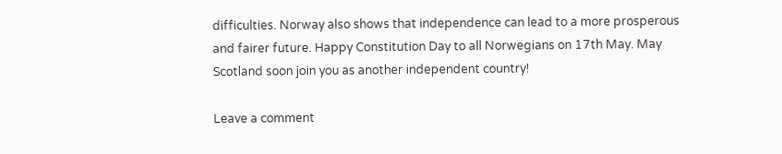difficulties. Norway also shows that independence can lead to a more prosperous and fairer future. Happy Constitution Day to all Norwegians on 17th May. May Scotland soon join you as another independent country!

Leave a comment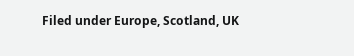Filed under Europe, Scotland, UK